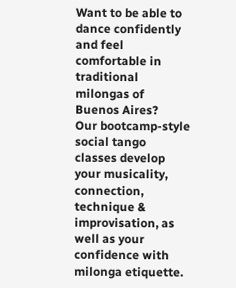Want to be able to dance confidently and feel comfortable in traditional milongas of Buenos Aires?
Our bootcamp-style social tango classes develop your musicality, connection, technique & improvisation, as well as your confidence with milonga etiquette.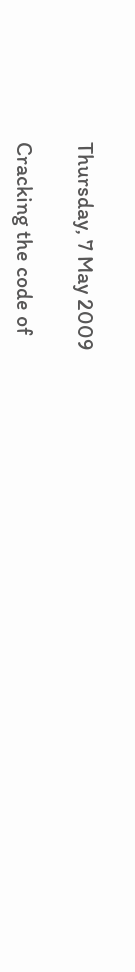Thursday, 7 May 2009

Cracking the code of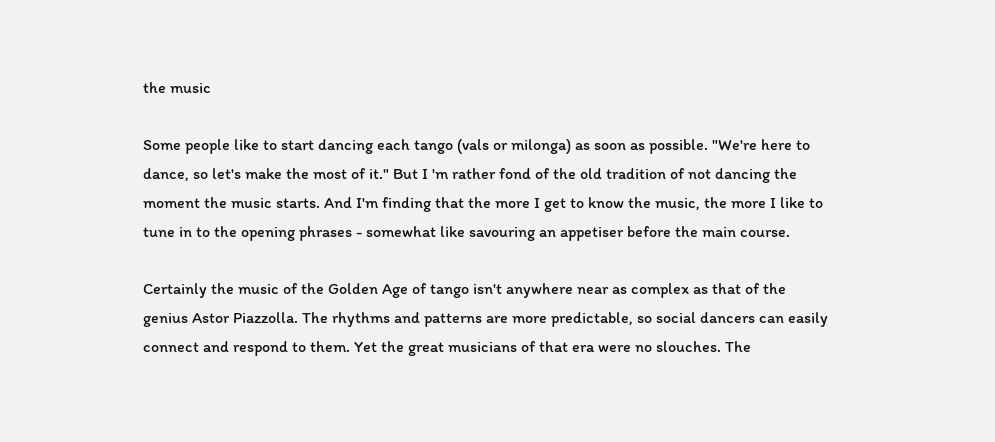the music

Some people like to start dancing each tango (vals or milonga) as soon as possible. "We're here to dance, so let's make the most of it." But I 'm rather fond of the old tradition of not dancing the moment the music starts. And I'm finding that the more I get to know the music, the more I like to tune in to the opening phrases - somewhat like savouring an appetiser before the main course.

Certainly the music of the Golden Age of tango isn't anywhere near as complex as that of the genius Astor Piazzolla. The rhythms and patterns are more predictable, so social dancers can easily connect and respond to them. Yet the great musicians of that era were no slouches. The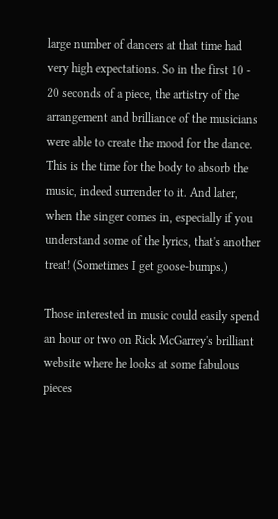large number of dancers at that time had very high expectations. So in the first 10 - 20 seconds of a piece, the artistry of the arrangement and brilliance of the musicians were able to create the mood for the dance. This is the time for the body to absorb the music, indeed surrender to it. And later, when the singer comes in, especially if you understand some of the lyrics, that's another treat! (Sometimes I get goose-bumps.)

Those interested in music could easily spend an hour or two on Rick McGarrey's brilliant website where he looks at some fabulous pieces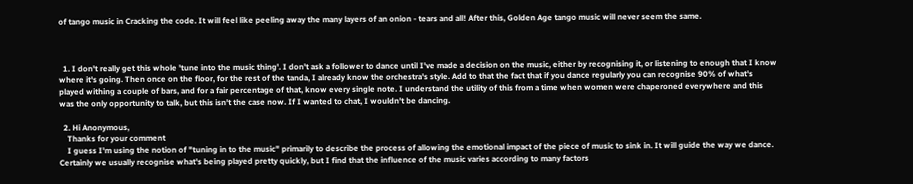of tango music in Cracking the code. It will feel like peeling away the many layers of an onion - tears and all! After this, Golden Age tango music will never seem the same.



  1. I don't really get this whole 'tune into the music thing'. I don't ask a follower to dance until I've made a decision on the music, either by recognising it, or listening to enough that I know where it's going. Then once on the floor, for the rest of the tanda, I already know the orchestra's style. Add to that the fact that if you dance regularly you can recognise 90% of what's played withing a couple of bars, and for a fair percentage of that, know every single note. I understand the utility of this from a time when women were chaperoned everywhere and this was the only opportunity to talk, but this isn't the case now. If I wanted to chat, I wouldn't be dancing.

  2. Hi Anonymous,
    Thanks for your comment
    I guess I'm using the notion of "tuning in to the music" primarily to describe the process of allowing the emotional impact of the piece of music to sink in. It will guide the way we dance. Certainly we usually recognise what's being played pretty quickly, but I find that the influence of the music varies according to many factors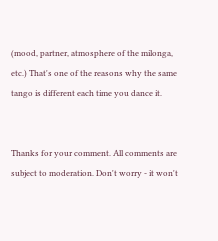(mood, partner, atmosphere of the milonga, etc.) That's one of the reasons why the same tango is different each time you dance it.


Thanks for your comment. All comments are subject to moderation. Don't worry - it won't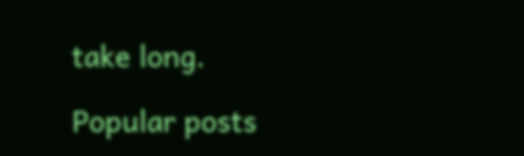take long.

Popular posts